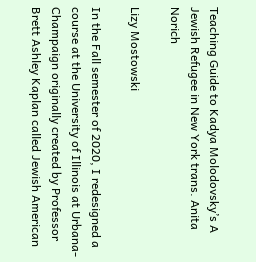Teaching Guide to Kadya Molodovsky’s A Jewish Refugee in New York trans. Anita Norich

Lizy Mostowski

In the Fall semester of 2020, I redesigned a course at the University of Illinois at Urbana-Champaign originally created by Professor Brett Ashley Kaplan called Jewish American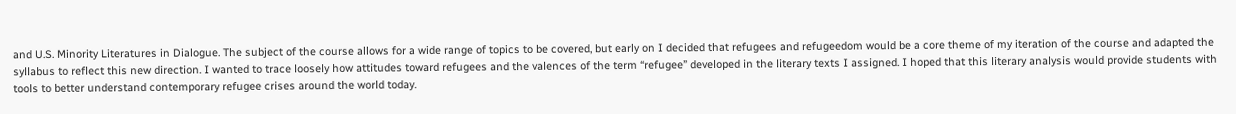and U.S. Minority Literatures in Dialogue. The subject of the course allows for a wide range of topics to be covered, but early on I decided that refugees and refugeedom would be a core theme of my iteration of the course and adapted the syllabus to reflect this new direction. I wanted to trace loosely how attitudes toward refugees and the valences of the term “refugee” developed in the literary texts I assigned. I hoped that this literary analysis would provide students with tools to better understand contemporary refugee crises around the world today.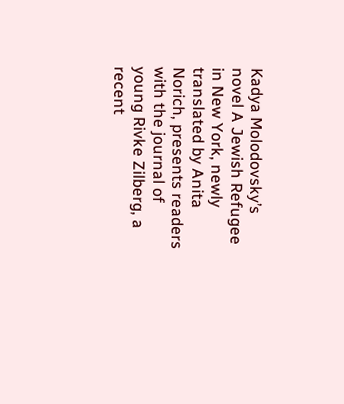Kadya Molodovsky’s novel A Jewish Refugee in New York, newly translated by Anita Norich, presents readers with the journal of young Rivke Zilberg, a recent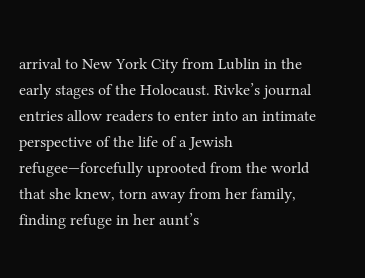arrival to New York City from Lublin in the early stages of the Holocaust. Rivke’s journal entries allow readers to enter into an intimate perspective of the life of a Jewish refugee—forcefully uprooted from the world that she knew, torn away from her family, finding refuge in her aunt’s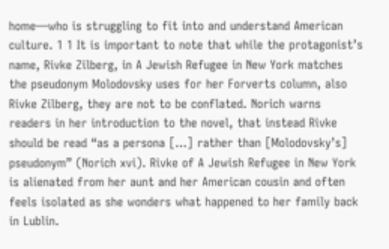home—who is struggling to fit into and understand American culture. 1 1 It is important to note that while the protagonist’s name, Rivke Zilberg, in A Jewish Refugee in New York matches the pseudonym Molodovsky uses for her Forverts column, also Rivke Zilberg, they are not to be conflated. Norich warns readers in her introduction to the novel, that instead Rivke should be read “as a persona […] rather than [Molodovsky’s] pseudonym” (Norich xvi). Rivke of A Jewish Refugee in New York is alienated from her aunt and her American cousin and often feels isolated as she wonders what happened to her family back in Lublin.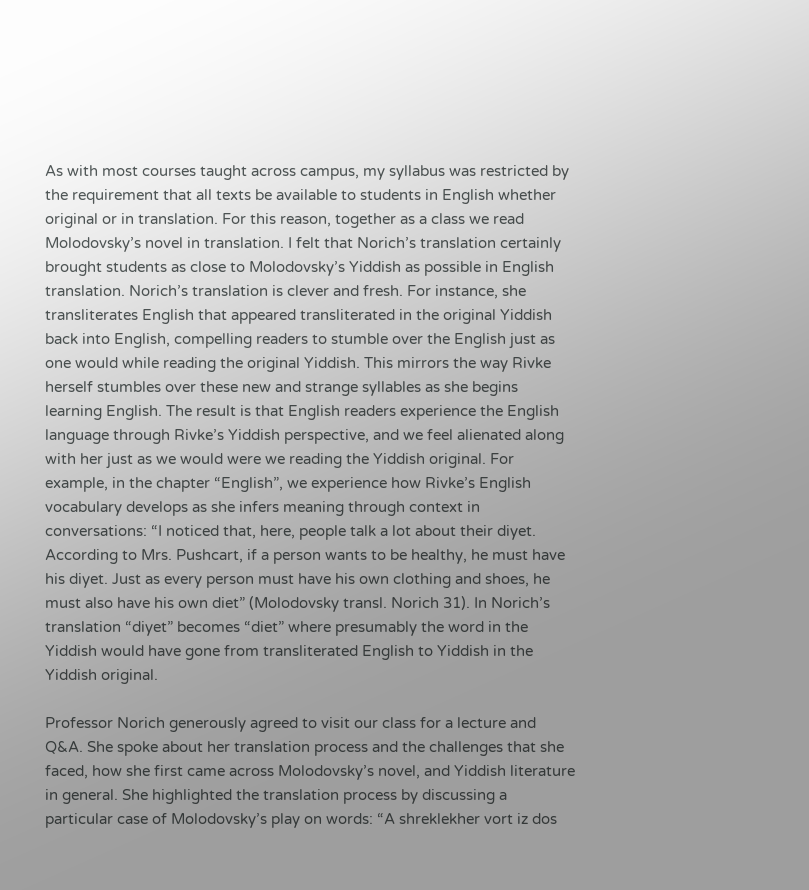As with most courses taught across campus, my syllabus was restricted by the requirement that all texts be available to students in English whether original or in translation. For this reason, together as a class we read Molodovsky’s novel in translation. I felt that Norich’s translation certainly brought students as close to Molodovsky’s Yiddish as possible in English translation. Norich’s translation is clever and fresh. For instance, she transliterates English that appeared transliterated in the original Yiddish back into English, compelling readers to stumble over the English just as one would while reading the original Yiddish. This mirrors the way Rivke herself stumbles over these new and strange syllables as she begins learning English. The result is that English readers experience the English language through Rivke’s Yiddish perspective, and we feel alienated along with her just as we would were we reading the Yiddish original. For example, in the chapter “English”, we experience how Rivke’s English vocabulary develops as she infers meaning through context in conversations: “I noticed that, here, people talk a lot about their diyet. According to Mrs. Pushcart, if a person wants to be healthy, he must have his diyet. Just as every person must have his own clothing and shoes, he must also have his own diet” (Molodovsky transl. Norich 31). In Norich’s translation “diyet” becomes “diet” where presumably the word in the Yiddish would have gone from transliterated English to Yiddish in the Yiddish original.

Professor Norich generously agreed to visit our class for a lecture and Q&A. She spoke about her translation process and the challenges that she faced, how she first came across Molodovsky’s novel, and Yiddish literature in general. She highlighted the translation process by discussing a particular case of Molodovsky’s play on words: “A shreklekher vort iz dos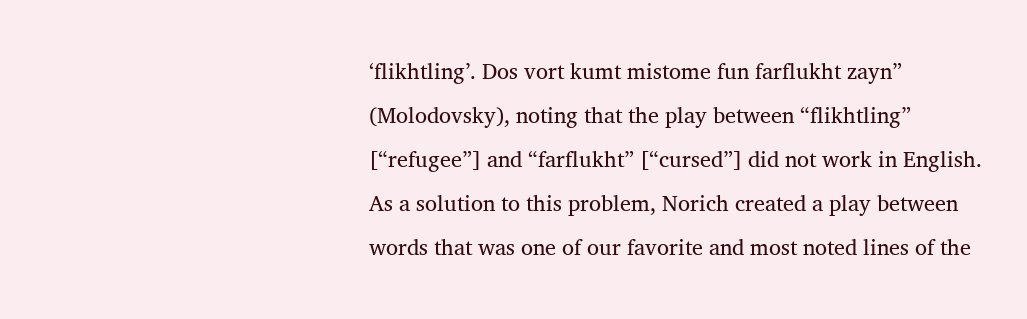‘flikhtling’. Dos vort kumt mistome fun farflukht zayn” (Molodovsky), noting that the play between “flikhtling” [“refugee”] and “farflukht” [“cursed”] did not work in English. As a solution to this problem, Norich created a play between words that was one of our favorite and most noted lines of the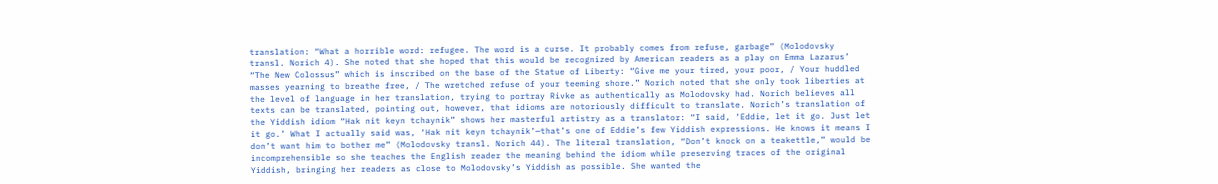translation: “What a horrible word: refugee. The word is a curse. It probably comes from refuse, garbage” (Molodovsky transl. Norich 4). She noted that she hoped that this would be recognized by American readers as a play on Emma Lazarus’ “The New Colossus” which is inscribed on the base of the Statue of Liberty: “Give me your tired, your poor, / Your huddled masses yearning to breathe free, / The wretched refuse of your teeming shore.” Norich noted that she only took liberties at the level of language in her translation, trying to portray Rivke as authentically as Molodovsky had. Norich believes all texts can be translated, pointing out, however, that idioms are notoriously difficult to translate. Norich’s translation of the Yiddish idiom “Hak nit keyn tchaynik” shows her masterful artistry as a translator: “I said, ‘Eddie, let it go. Just let it go.’ What I actually said was, ‘Hak nit keyn tchaynik’—that’s one of Eddie’s few Yiddish expressions. He knows it means I don’t want him to bother me” (Molodovsky transl. Norich 44). The literal translation, “Don’t knock on a teakettle,” would be incomprehensible so she teaches the English reader the meaning behind the idiom while preserving traces of the original Yiddish, bringing her readers as close to Molodovsky’s Yiddish as possible. She wanted the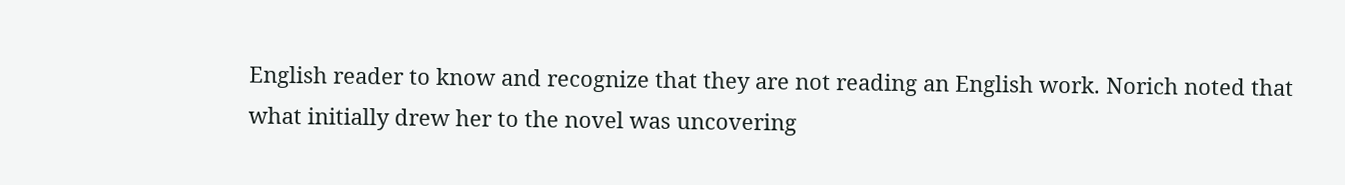English reader to know and recognize that they are not reading an English work. Norich noted that what initially drew her to the novel was uncovering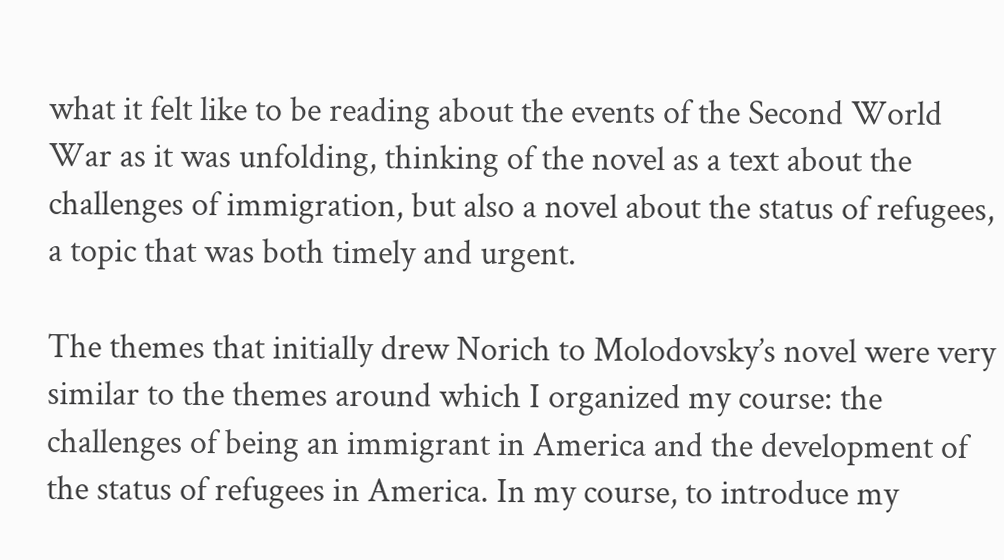what it felt like to be reading about the events of the Second World War as it was unfolding, thinking of the novel as a text about the challenges of immigration, but also a novel about the status of refugees, a topic that was both timely and urgent.

The themes that initially drew Norich to Molodovsky’s novel were very similar to the themes around which I organized my course: the challenges of being an immigrant in America and the development of the status of refugees in America. In my course, to introduce my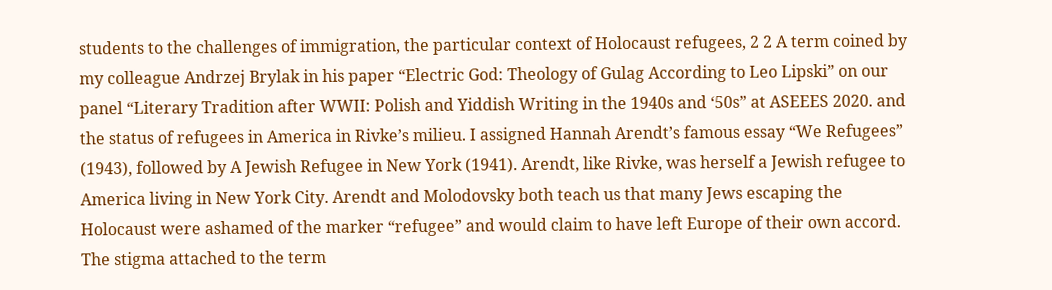students to the challenges of immigration, the particular context of Holocaust refugees, 2 2 A term coined by my colleague Andrzej Brylak in his paper “Electric God: Theology of Gulag According to Leo Lipski” on our panel “Literary Tradition after WWII: Polish and Yiddish Writing in the 1940s and ‘50s” at ASEEES 2020. and the status of refugees in America in Rivke’s milieu. I assigned Hannah Arendt’s famous essay “We Refugees” (1943), followed by A Jewish Refugee in New York (1941). Arendt, like Rivke, was herself a Jewish refugee to America living in New York City. Arendt and Molodovsky both teach us that many Jews escaping the Holocaust were ashamed of the marker “refugee” and would claim to have left Europe of their own accord. The stigma attached to the term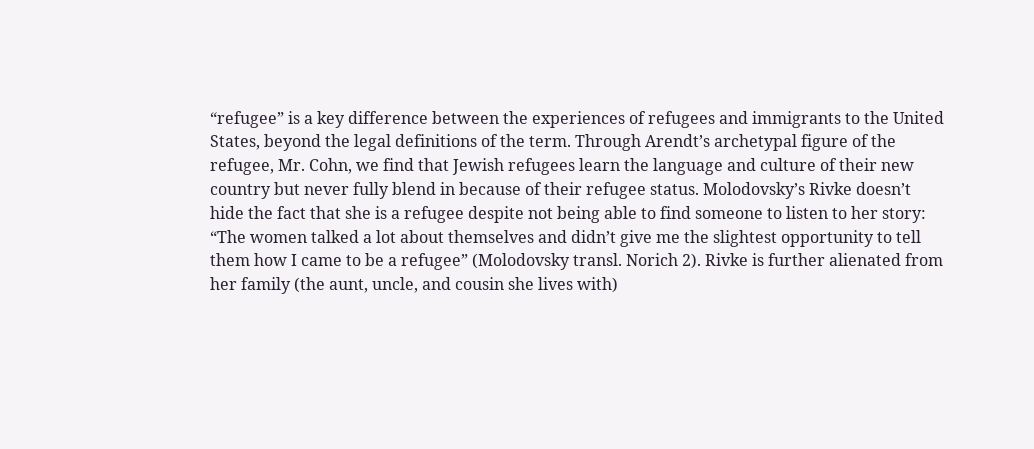“refugee” is a key difference between the experiences of refugees and immigrants to the United States, beyond the legal definitions of the term. Through Arendt’s archetypal figure of the refugee, Mr. Cohn, we find that Jewish refugees learn the language and culture of their new country but never fully blend in because of their refugee status. Molodovsky’s Rivke doesn’t hide the fact that she is a refugee despite not being able to find someone to listen to her story: “The women talked a lot about themselves and didn’t give me the slightest opportunity to tell them how I came to be a refugee” (Molodovsky transl. Norich 2). Rivke is further alienated from her family (the aunt, uncle, and cousin she lives with)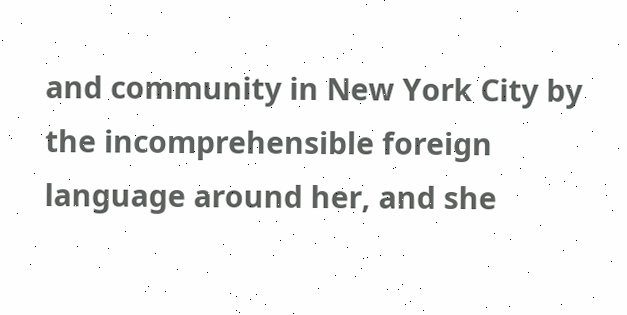and community in New York City by the incomprehensible foreign language around her, and she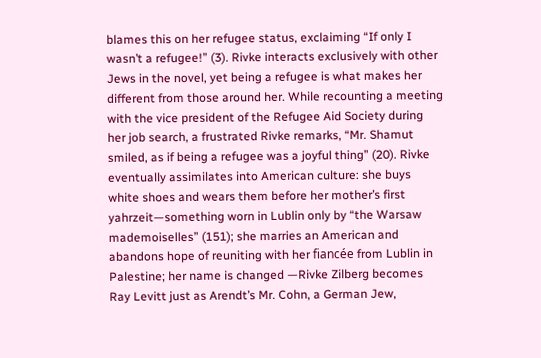blames this on her refugee status, exclaiming “If only I wasn’t a refugee!” (3). Rivke interacts exclusively with other Jews in the novel, yet being a refugee is what makes her different from those around her. While recounting a meeting with the vice president of the Refugee Aid Society during her job search, a frustrated Rivke remarks, “Mr. Shamut smiled, as if being a refugee was a joyful thing” (20). Rivke eventually assimilates into American culture: she buys white shoes and wears them before her mother’s first yahrzeit—something worn in Lublin only by “the Warsaw mademoiselles” (151); she marries an American and abandons hope of reuniting with her fiancée from Lublin in Palestine; her name is changed —Rivke Zilberg becomes Ray Levitt just as Arendt’s Mr. Cohn, a German Jew,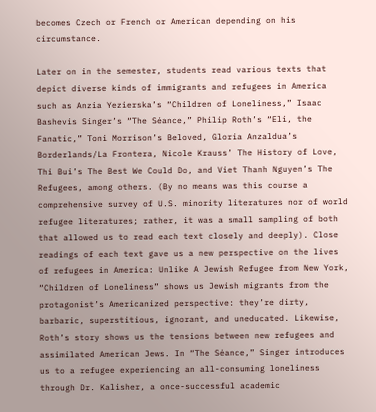becomes Czech or French or American depending on his circumstance.

Later on in the semester, students read various texts that depict diverse kinds of immigrants and refugees in America such as Anzia Yezierska’s “Children of Loneliness,” Isaac Bashevis Singer’s “The Séance,” Philip Roth’s “Eli, the Fanatic,” Toni Morrison’s Beloved, Gloria Anzaldua’s Borderlands/La Frontera, Nicole Krauss’ The History of Love, Thi Bui’s The Best We Could Do, and Viet Thanh Nguyen’s The Refugees, among others. (By no means was this course a comprehensive survey of U.S. minority literatures nor of world refugee literatures; rather, it was a small sampling of both that allowed us to read each text closely and deeply). Close readings of each text gave us a new perspective on the lives of refugees in America: Unlike A Jewish Refugee from New York, “Children of Loneliness” shows us Jewish migrants from the protagonist’s Americanized perspective: they’re dirty, barbaric, superstitious, ignorant, and uneducated. Likewise, Roth’s story shows us the tensions between new refugees and assimilated American Jews. In “The Séance,” Singer introduces us to a refugee experiencing an all-consuming loneliness through Dr. Kalisher, a once-successful academic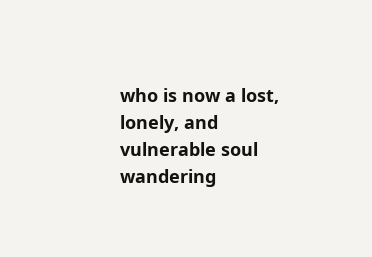who is now a lost, lonely, and vulnerable soul wandering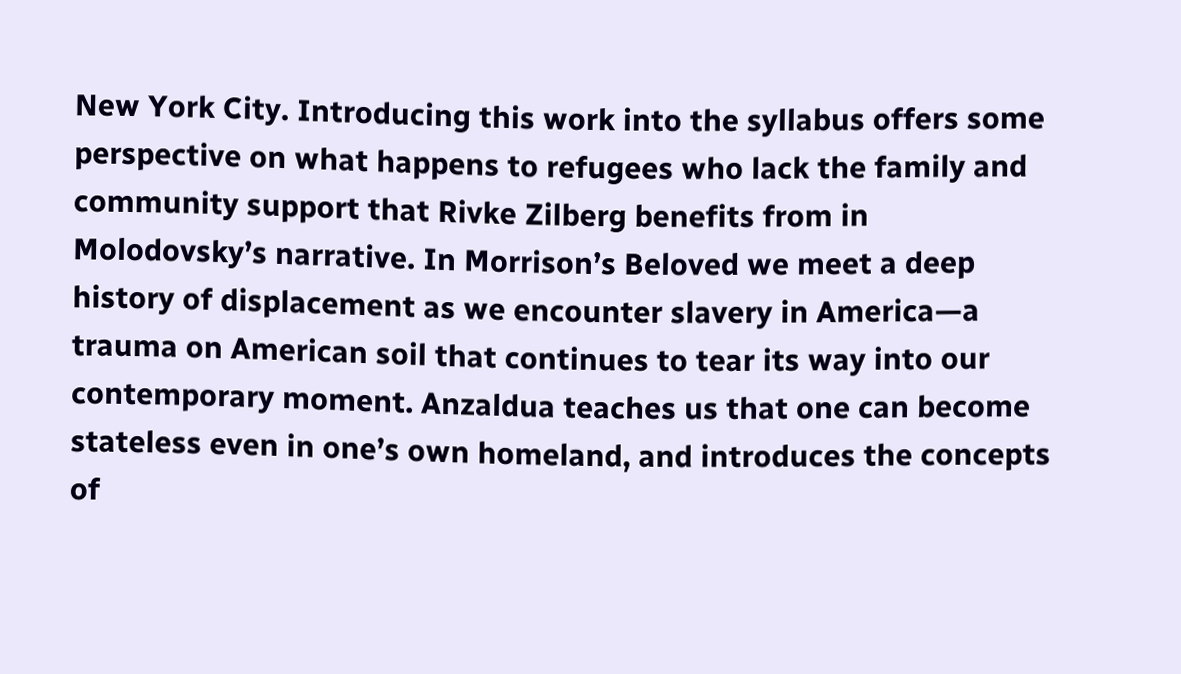New York City. Introducing this work into the syllabus offers some perspective on what happens to refugees who lack the family and community support that Rivke Zilberg benefits from in Molodovsky’s narrative. In Morrison’s Beloved we meet a deep history of displacement as we encounter slavery in America—a trauma on American soil that continues to tear its way into our contemporary moment. Anzaldua teaches us that one can become stateless even in one’s own homeland, and introduces the concepts of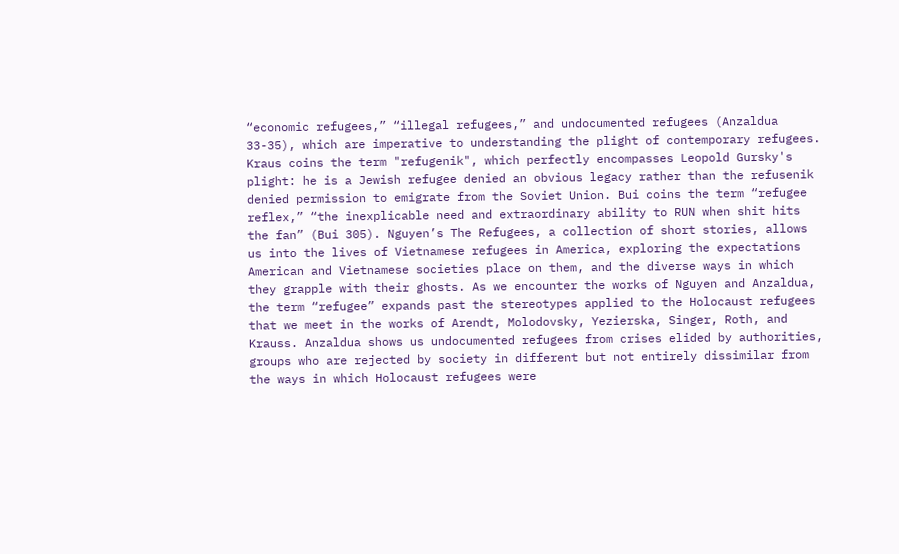“economic refugees,” “illegal refugees,” and undocumented refugees (Anzaldua 33-35), which are imperative to understanding the plight of contemporary refugees. Kraus coins the term "refugenik", which perfectly encompasses Leopold Gursky's plight: he is a Jewish refugee denied an obvious legacy rather than the refusenik denied permission to emigrate from the Soviet Union. Bui coins the term “refugee reflex,” “the inexplicable need and extraordinary ability to RUN when shit hits the fan” (Bui 305). Nguyen’s The Refugees, a collection of short stories, allows us into the lives of Vietnamese refugees in America, exploring the expectations American and Vietnamese societies place on them, and the diverse ways in which they grapple with their ghosts. As we encounter the works of Nguyen and Anzaldua, the term “refugee” expands past the stereotypes applied to the Holocaust refugees that we meet in the works of Arendt, Molodovsky, Yezierska, Singer, Roth, and Krauss. Anzaldua shows us undocumented refugees from crises elided by authorities, groups who are rejected by society in different but not entirely dissimilar from the ways in which Holocaust refugees were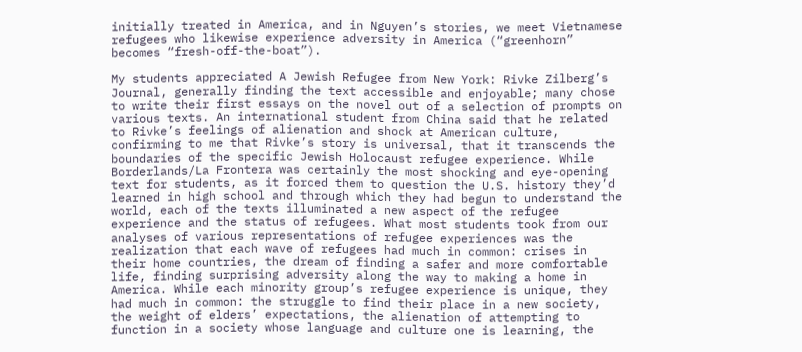initially treated in America, and in Nguyen’s stories, we meet Vietnamese refugees who likewise experience adversity in America (“greenhorn” becomes “fresh-off-the-boat”).

My students appreciated A Jewish Refugee from New York: Rivke Zilberg’s Journal, generally finding the text accessible and enjoyable; many chose to write their first essays on the novel out of a selection of prompts on various texts. An international student from China said that he related to Rivke’s feelings of alienation and shock at American culture, confirming to me that Rivke’s story is universal, that it transcends the boundaries of the specific Jewish Holocaust refugee experience. While Borderlands/La Frontera was certainly the most shocking and eye-opening text for students, as it forced them to question the U.S. history they’d learned in high school and through which they had begun to understand the world, each of the texts illuminated a new aspect of the refugee experience and the status of refugees. What most students took from our analyses of various representations of refugee experiences was the realization that each wave of refugees had much in common: crises in their home countries, the dream of finding a safer and more comfortable life, finding surprising adversity along the way to making a home in America. While each minority group’s refugee experience is unique, they had much in common: the struggle to find their place in a new society, the weight of elders’ expectations, the alienation of attempting to function in a society whose language and culture one is learning, the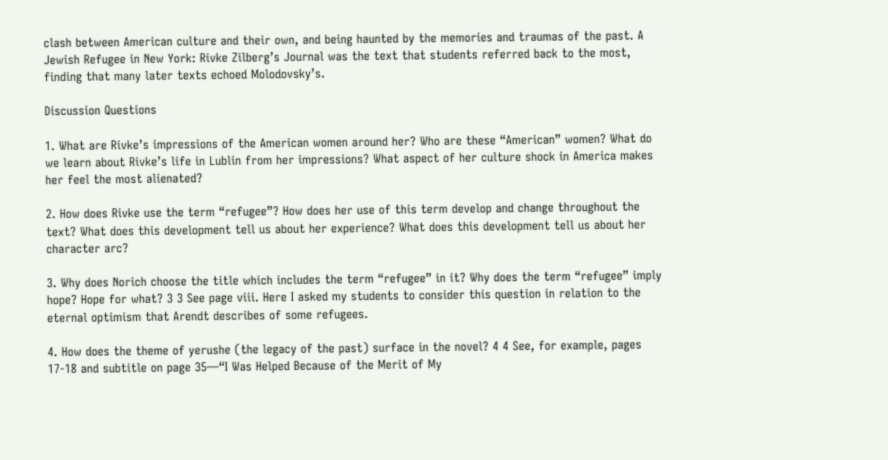clash between American culture and their own, and being haunted by the memories and traumas of the past. A Jewish Refugee in New York: Rivke Zilberg’s Journal was the text that students referred back to the most, finding that many later texts echoed Molodovsky’s.

Discussion Questions

1. What are Rivke’s impressions of the American women around her? Who are these “American” women? What do we learn about Rivke’s life in Lublin from her impressions? What aspect of her culture shock in America makes her feel the most alienated?

2. How does Rivke use the term “refugee”? How does her use of this term develop and change throughout the text? What does this development tell us about her experience? What does this development tell us about her character arc?

3. Why does Norich choose the title which includes the term “refugee” in it? Why does the term “refugee” imply hope? Hope for what? 3 3 See page viii. Here I asked my students to consider this question in relation to the eternal optimism that Arendt describes of some refugees.

4. How does the theme of yerushe (the legacy of the past) surface in the novel? 4 4 See, for example, pages 17-18 and subtitle on page 35—“I Was Helped Because of the Merit of My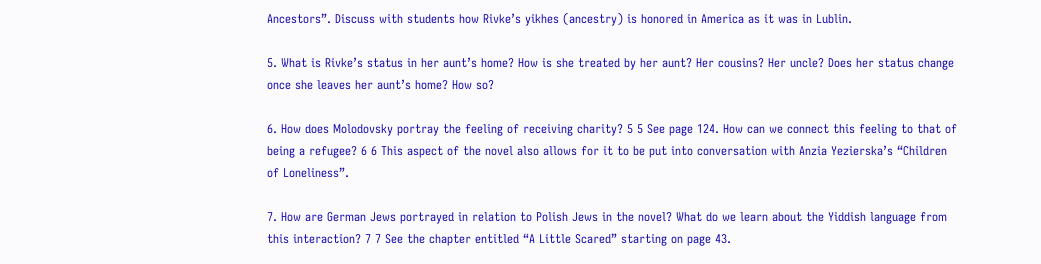Ancestors”. Discuss with students how Rivke’s yikhes (ancestry) is honored in America as it was in Lublin.

5. What is Rivke’s status in her aunt’s home? How is she treated by her aunt? Her cousins? Her uncle? Does her status change once she leaves her aunt’s home? How so?

6. How does Molodovsky portray the feeling of receiving charity? 5 5 See page 124. How can we connect this feeling to that of being a refugee? 6 6 This aspect of the novel also allows for it to be put into conversation with Anzia Yezierska’s “Children of Loneliness”.

7. How are German Jews portrayed in relation to Polish Jews in the novel? What do we learn about the Yiddish language from this interaction? 7 7 See the chapter entitled “A Little Scared” starting on page 43.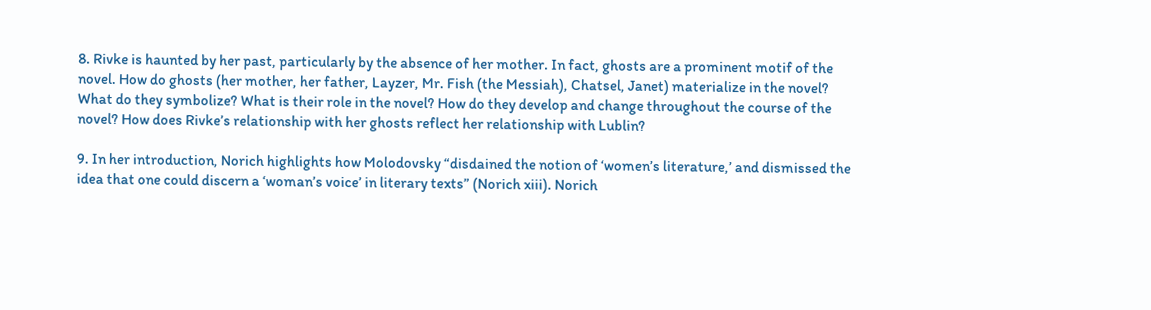8. Rivke is haunted by her past, particularly by the absence of her mother. In fact, ghosts are a prominent motif of the novel. How do ghosts (her mother, her father, Layzer, Mr. Fish (the Messiah), Chatsel, Janet) materialize in the novel? What do they symbolize? What is their role in the novel? How do they develop and change throughout the course of the novel? How does Rivke’s relationship with her ghosts reflect her relationship with Lublin?

9. In her introduction, Norich highlights how Molodovsky “disdained the notion of ‘women’s literature,’ and dismissed the idea that one could discern a ‘woman’s voice’ in literary texts” (Norich xiii). Norich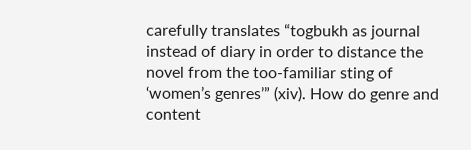carefully translates “togbukh as journal instead of diary in order to distance the novel from the too-familiar sting of ‘women’s genres’” (xiv). How do genre and content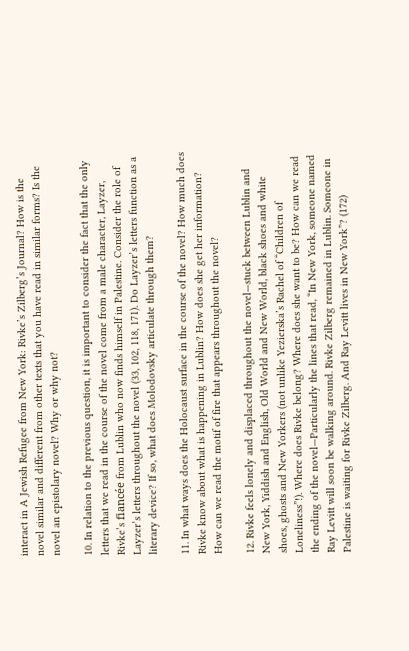interact in A Jewish Refugee from New York: Rivke’s Zilberg’s Journal? How is the novel similar and different from other texts that you have read in similar forms? Is the novel an epistolary novel? Why or why not?

10. In relation to the previous question, it is important to consider the fact that the only letters that we read in the course of the novel come from a male character, Layzer, Rivke’s fiancée from Lublin who now finds himself in Palestine. Consider the role of Layzer’s letters throughout the novel (33, 102, 118, 171). Do Layzer’s letters function as a literary device? If so, what does Molodovsky articulate through them?

11. In what ways does the Holocaust surface in the course of the novel? How much does Rivke know about what is happening in Lublin? How does she get her information? How can we read the motif of fire that appears throughout the novel?

12. Rivke feels lonely and displaced throughout the novel—stuck between Lublin and New York, Yiddish and English, Old World and New World, black shoes and white shoes, ghosts and New Yorkers (not unlike Yezierska’s Rachel of “Children of Loneliness”!). Where does Rivke belong? Where does she want to be? How can we read the ending of the novel—Particularly the lines that read, “In New York, someone named Ray Levitt will soon be walking around. Rivke Zilberg remained in Lublin. Someone in Palestine is waiting for Rivke Zilberg. And Ray Levitt lives in New York”? (172)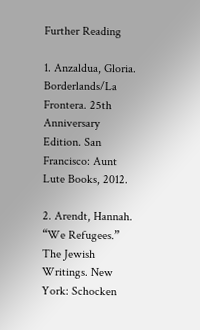Further Reading

1. Anzaldua, Gloria. Borderlands/La Frontera. 25th Anniversary Edition. San Francisco: Aunt Lute Books, 2012.

2. Arendt, Hannah. “We Refugees.” The Jewish Writings. New York: Schocken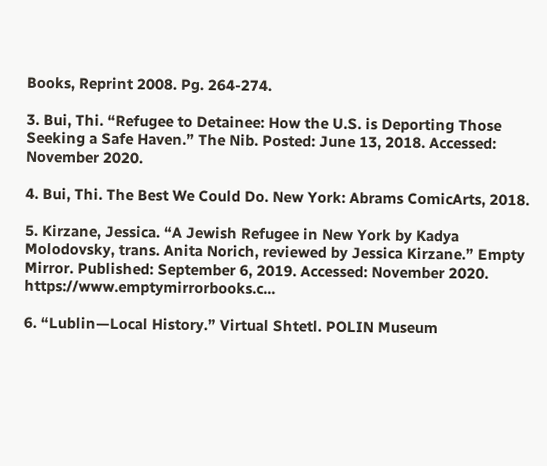Books, Reprint 2008. Pg. 264-274.

3. Bui, Thi. “Refugee to Detainee: How the U.S. is Deporting Those Seeking a Safe Haven.” The Nib. Posted: June 13, 2018. Accessed: November 2020.

4. Bui, Thi. The Best We Could Do. New York: Abrams ComicArts, 2018.

5. Kirzane, Jessica. “A Jewish Refugee in New York by Kadya Molodovsky, trans. Anita Norich, reviewed by Jessica Kirzane.” Empty Mirror. Published: September 6, 2019. Accessed: November 2020. https://www.emptymirrorbooks.c...

6. “Lublin—Local History.” Virtual Shtetl. POLIN Museum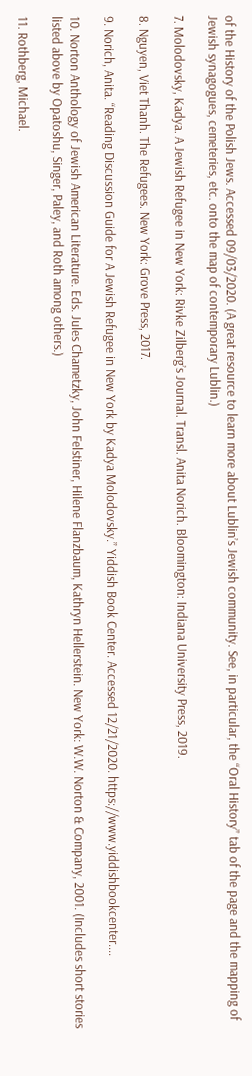of the History of the Polish Jews. Accessed 09/03/2020. (A great resource to learn more about Lublin’s Jewish community. See, in particular, the “Oral History” tab of the page and the mapping of Jewish synagogues, cemeteries, etc. onto the map of contemporary Lublin.)

7. Molodovsky, Kadya. A Jewish Refugee in New York: Rivke Zilberg’s Journal. Transl. Anita Norich. Bloomington: Indiana University Press, 2019.

8. Nguyen, Viet Thanh. The Refugees. New York: Grove Press, 2017.

9. Norich, Anita. “Reading Discussion Guide for A Jewish Refugee in New York by Kadya Molodovsky.” Yiddish Book Center. Accessed 12/21/2020. https://www.yiddishbookcenter....

10. Norton Anthology of Jewish American Literature. Eds. Jules Chametzky, John Felstiner, Hilene Flanzbaum, Kathryn Hellerstein. New York: W.W. Norton & Company, 2001. (Includes short stories listed above by Opatoshu, Singer, Paley, and Roth among others.)

11. Rothberg, Michael.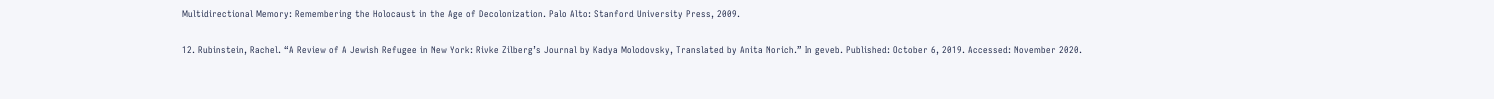Multidirectional Memory: Remembering the Holocaust in the Age of Decolonization. Palo Alto: Stanford University Press, 2009.

12. Rubinstein, Rachel. “A Review of A Jewish Refugee in New York: Rivke Zilberg’s Journal by Kadya Molodovsky, Translated by Anita Norich.” In geveb. Published: October 6, 2019. Accessed: November 2020.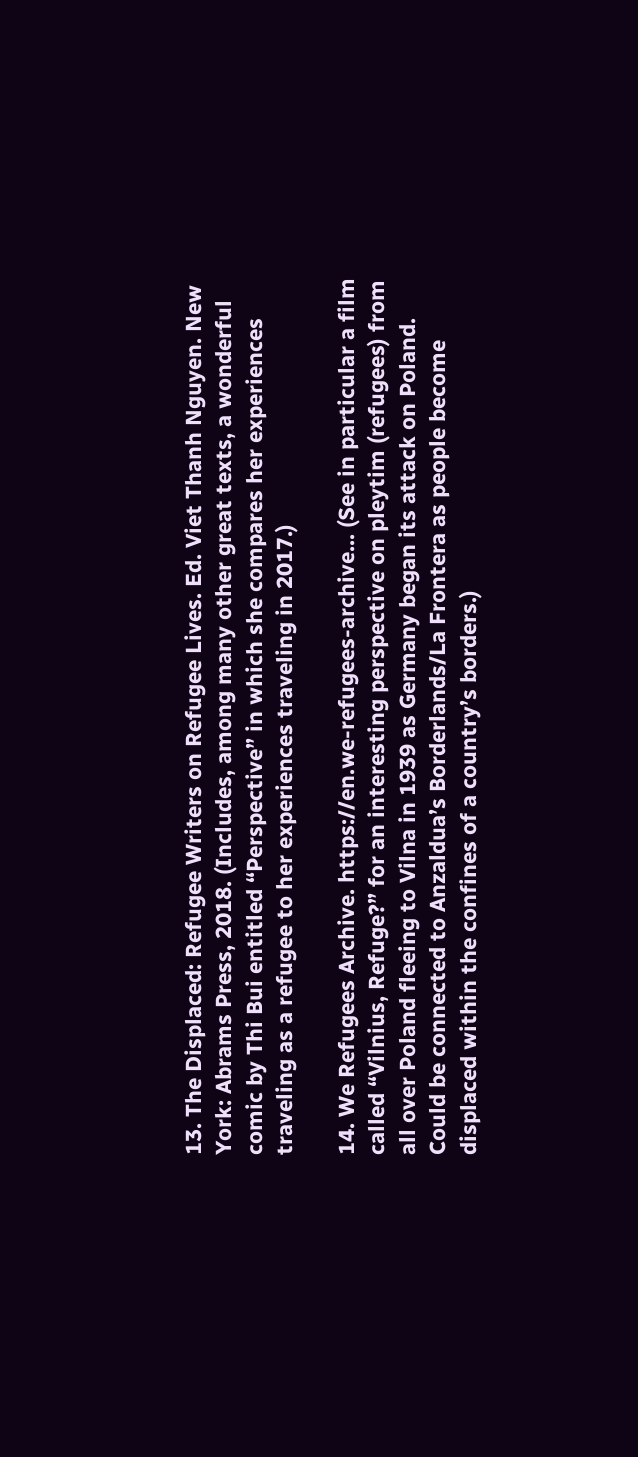13. The Displaced: Refugee Writers on Refugee Lives. Ed. Viet Thanh Nguyen. New York: Abrams Press, 2018. (Includes, among many other great texts, a wonderful comic by Thi Bui entitled “Perspective” in which she compares her experiences traveling as a refugee to her experiences traveling in 2017.)

14. We Refugees Archive. https://en.we-refugees-archive... (See in particular a film called “Vilnius, Refuge?” for an interesting perspective on pleytim (refugees) from all over Poland fleeing to Vilna in 1939 as Germany began its attack on Poland. Could be connected to Anzaldua’s Borderlands/La Frontera as people become displaced within the confines of a country’s borders.)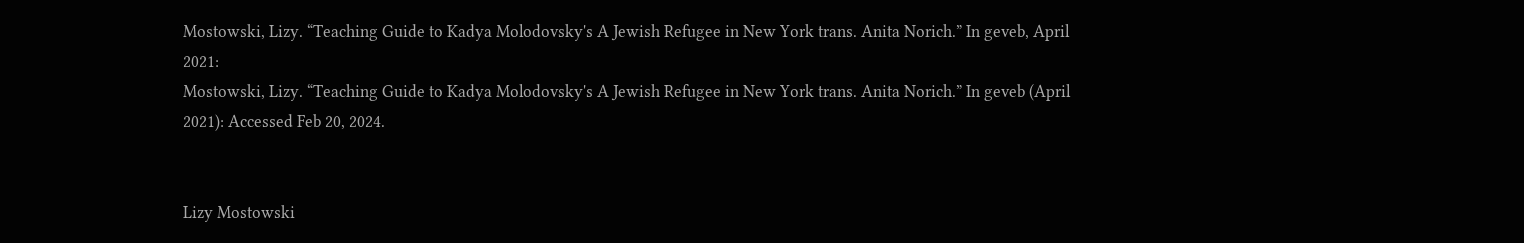Mostowski, Lizy. “Teaching Guide to Kadya Molodovsky's A Jewish Refugee in New York trans. Anita Norich.” In geveb, April 2021:
Mostowski, Lizy. “Teaching Guide to Kadya Molodovsky's A Jewish Refugee in New York trans. Anita Norich.” In geveb (April 2021): Accessed Feb 20, 2024.


Lizy Mostowski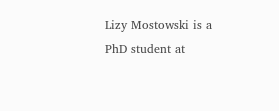Lizy Mostowski is a PhD student at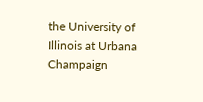the University of Illinois at Urbana Champaign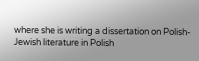where she is writing a dissertation on Polish-Jewish literature in Polish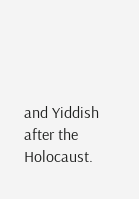and Yiddish after the Holocaust.